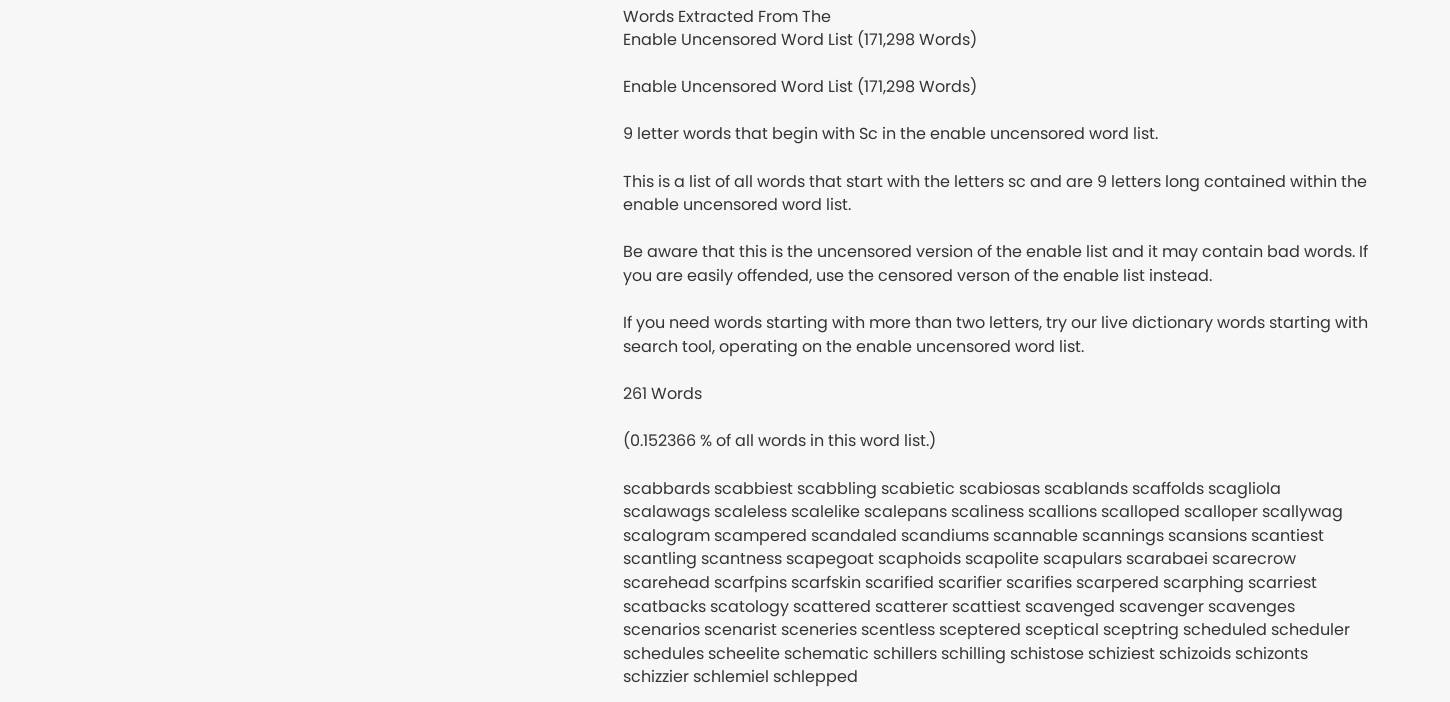Words Extracted From The
Enable Uncensored Word List (171,298 Words)

Enable Uncensored Word List (171,298 Words)

9 letter words that begin with Sc in the enable uncensored word list.

This is a list of all words that start with the letters sc and are 9 letters long contained within the enable uncensored word list.

Be aware that this is the uncensored version of the enable list and it may contain bad words. If you are easily offended, use the censored verson of the enable list instead.

If you need words starting with more than two letters, try our live dictionary words starting with search tool, operating on the enable uncensored word list.

261 Words

(0.152366 % of all words in this word list.)

scabbards scabbiest scabbling scabietic scabiosas scablands scaffolds scagliola scalawags scaleless scalelike scalepans scaliness scallions scalloped scalloper scallywag scalogram scampered scandaled scandiums scannable scannings scansions scantiest scantling scantness scapegoat scaphoids scapolite scapulars scarabaei scarecrow scarehead scarfpins scarfskin scarified scarifier scarifies scarpered scarphing scarriest scatbacks scatology scattered scatterer scattiest scavenged scavenger scavenges scenarios scenarist sceneries scentless sceptered sceptical sceptring scheduled scheduler schedules scheelite schematic schillers schilling schistose schiziest schizoids schizonts schizzier schlemiel schlepped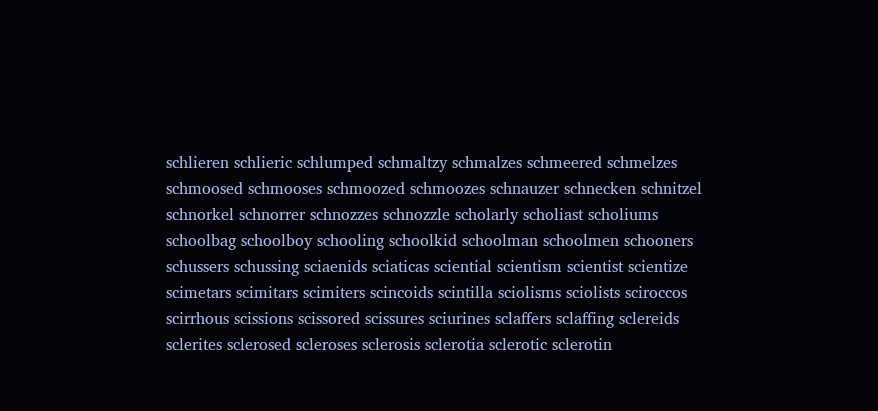schlieren schlieric schlumped schmaltzy schmalzes schmeered schmelzes schmoosed schmooses schmoozed schmoozes schnauzer schnecken schnitzel schnorkel schnorrer schnozzes schnozzle scholarly scholiast scholiums schoolbag schoolboy schooling schoolkid schoolman schoolmen schooners schussers schussing sciaenids sciaticas sciential scientism scientist scientize scimetars scimitars scimiters scincoids scintilla sciolisms sciolists sciroccos scirrhous scissions scissored scissures sciurines sclaffers sclaffing sclereids sclerites sclerosed scleroses sclerosis sclerotia sclerotic sclerotin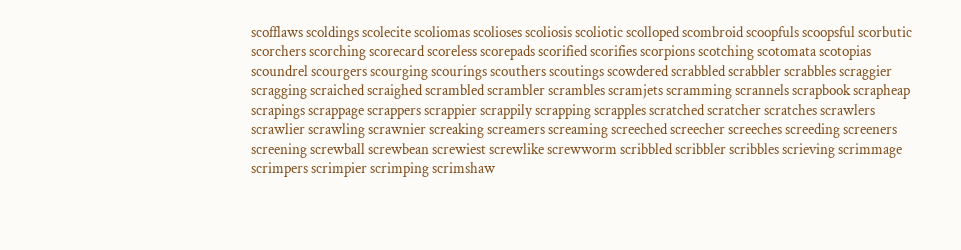scofflaws scoldings scolecite scoliomas scolioses scoliosis scoliotic scolloped scombroid scoopfuls scoopsful scorbutic scorchers scorching scorecard scoreless scorepads scorified scorifies scorpions scotching scotomata scotopias scoundrel scourgers scourging scourings scouthers scoutings scowdered scrabbled scrabbler scrabbles scraggier scragging scraiched scraighed scrambled scrambler scrambles scramjets scramming scrannels scrapbook scrapheap scrapings scrappage scrappers scrappier scrappily scrapping scrapples scratched scratcher scratches scrawlers scrawlier scrawling scrawnier screaking screamers screaming screeched screecher screeches screeding screeners screening screwball screwbean screwiest screwlike screwworm scribbled scribbler scribbles scrieving scrimmage scrimpers scrimpier scrimping scrimshaw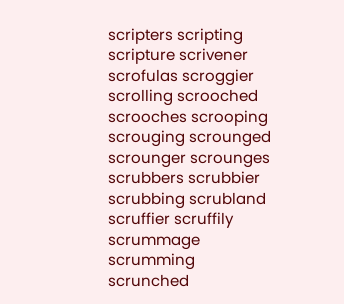scripters scripting scripture scrivener scrofulas scroggier scrolling scrooched scrooches scrooping scrouging scrounged scrounger scrounges scrubbers scrubbier scrubbing scrubland scruffier scruffily scrummage scrumming scrunched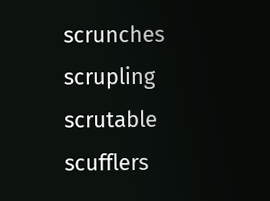scrunches scrupling scrutable scufflers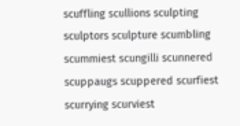scuffling scullions sculpting sculptors sculpture scumbling scummiest scungilli scunnered scuppaugs scuppered scurfiest scurrying scurviest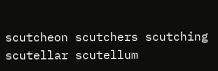scutcheon scutchers scutching scutellar scutellum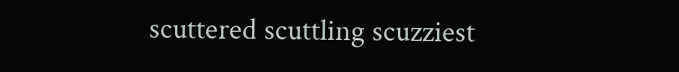scuttered scuttling scuzziest